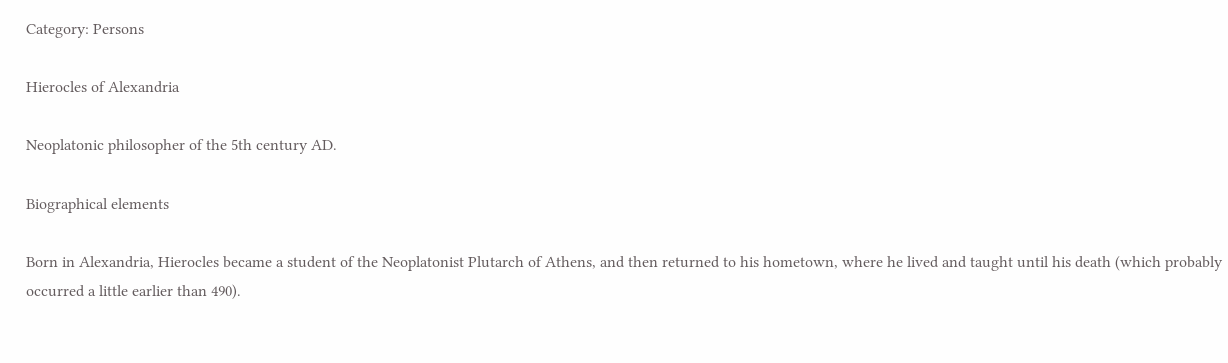Category: Persons

Hierocles of Alexandria

Neoplatonic philosopher of the 5th century AD.

Biographical elements

Born in Alexandria, Hierocles became a student of the Neoplatonist Plutarch of Athens, and then returned to his hometown, where he lived and taught until his death (which probably occurred a little earlier than 490).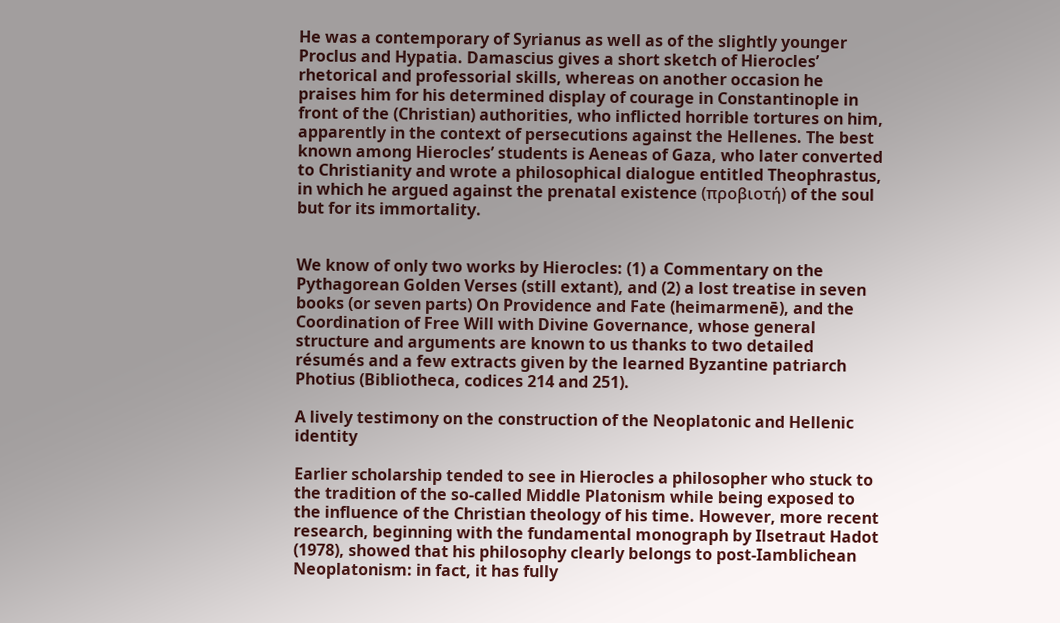He was a contemporary of Syrianus as well as of the slightly younger Proclus and Hypatia. Damascius gives a short sketch of Hierocles’ rhetorical and professorial skills, whereas on another occasion he praises him for his determined display of courage in Constantinople in front of the (Christian) authorities, who inflicted horrible tortures on him, apparently in the context of persecutions against the Hellenes. The best known among Hierocles’ students is Aeneas of Gaza, who later converted to Christianity and wrote a philosophical dialogue entitled Theophrastus, in which he argued against the prenatal existence (προβιοτή) of the soul but for its immortality.


We know of only two works by Hierocles: (1) a Commentary on the Pythagorean Golden Verses (still extant), and (2) a lost treatise in seven books (or seven parts) On Providence and Fate (heimarmenē), and the Coordination of Free Will with Divine Governance, whose general structure and arguments are known to us thanks to two detailed résumés and a few extracts given by the learned Byzantine patriarch Photius (Bibliotheca, codices 214 and 251).

A lively testimony on the construction of the Neoplatonic and Hellenic identity

Earlier scholarship tended to see in Hierocles a philosopher who stuck to the tradition of the so-called Middle Platonism while being exposed to the influence of the Christian theology of his time. However, more recent research, beginning with the fundamental monograph by Ilsetraut Hadot (1978), showed that his philosophy clearly belongs to post-Iamblichean Neoplatonism: in fact, it has fully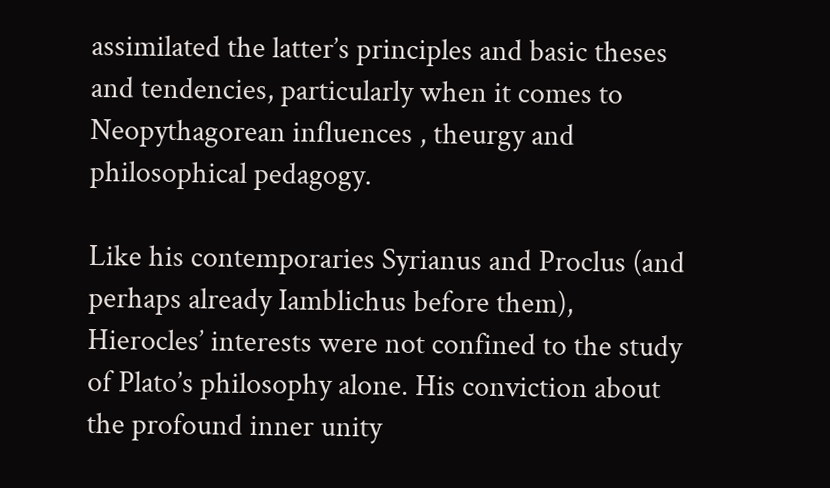assimilated the latter’s principles and basic theses and tendencies, particularly when it comes to Neopythagorean influences , theurgy and philosophical pedagogy.

Like his contemporaries Syrianus and Proclus (and perhaps already Iamblichus before them), Hierocles’ interests were not confined to the study of Plato’s philosophy alone. His conviction about the profound inner unity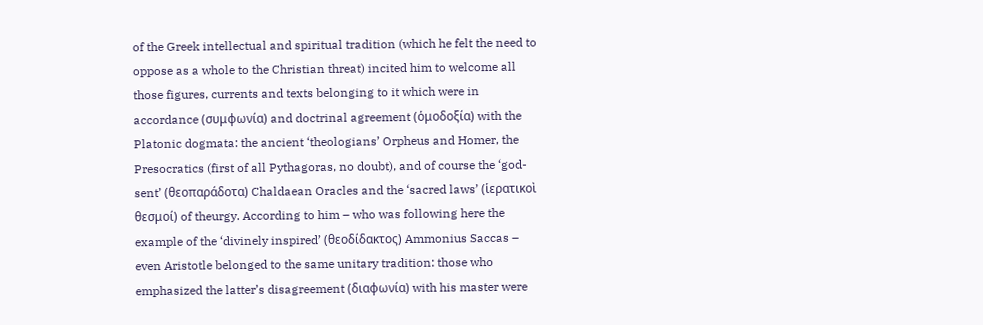of the Greek intellectual and spiritual tradition (which he felt the need to oppose as a whole to the Christian threat) incited him to welcome all those figures, currents and texts belonging to it which were in accordance (συμφωνία) and doctrinal agreement (ὁμοδοξία) with the Platonic dogmata: the ancient ‘theologians’ Orpheus and Homer, the Presocratics (first of all Pythagoras, no doubt), and of course the ‘god-sent’ (θεοπαράδοτα) Chaldaean Oracles and the ‘sacred laws’ (ἱερατικοὶ θεσμοί) of theurgy. According to him – who was following here the example of the ‘divinely inspired’ (θεοδίδακτος) Ammonius Saccas – even Aristotle belonged to the same unitary tradition: those who emphasized the latter’s disagreement (διαφωνία) with his master were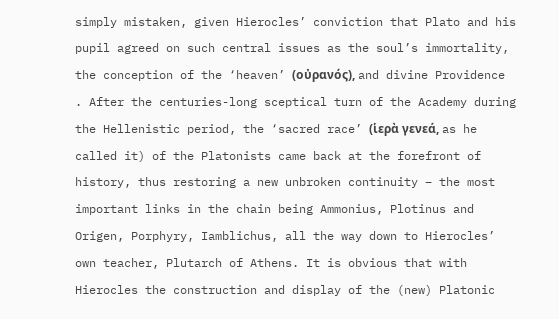simply mistaken, given Hierocles’ conviction that Plato and his pupil agreed on such central issues as the soul’s immortality, the conception of the ‘heaven’ (οὐρανός), and divine Providence . After the centuries-long sceptical turn of the Academy during the Hellenistic period, the ‘sacred race’ (ἱερὰ γενεά, as he called it) of the Platonists came back at the forefront of history, thus restoring a new unbroken continuity – the most important links in the chain being Ammonius, Plotinus and Origen, Porphyry, Iamblichus, all the way down to Hierocles’ own teacher, Plutarch of Athens. It is obvious that with Hierocles the construction and display of the (new) Platonic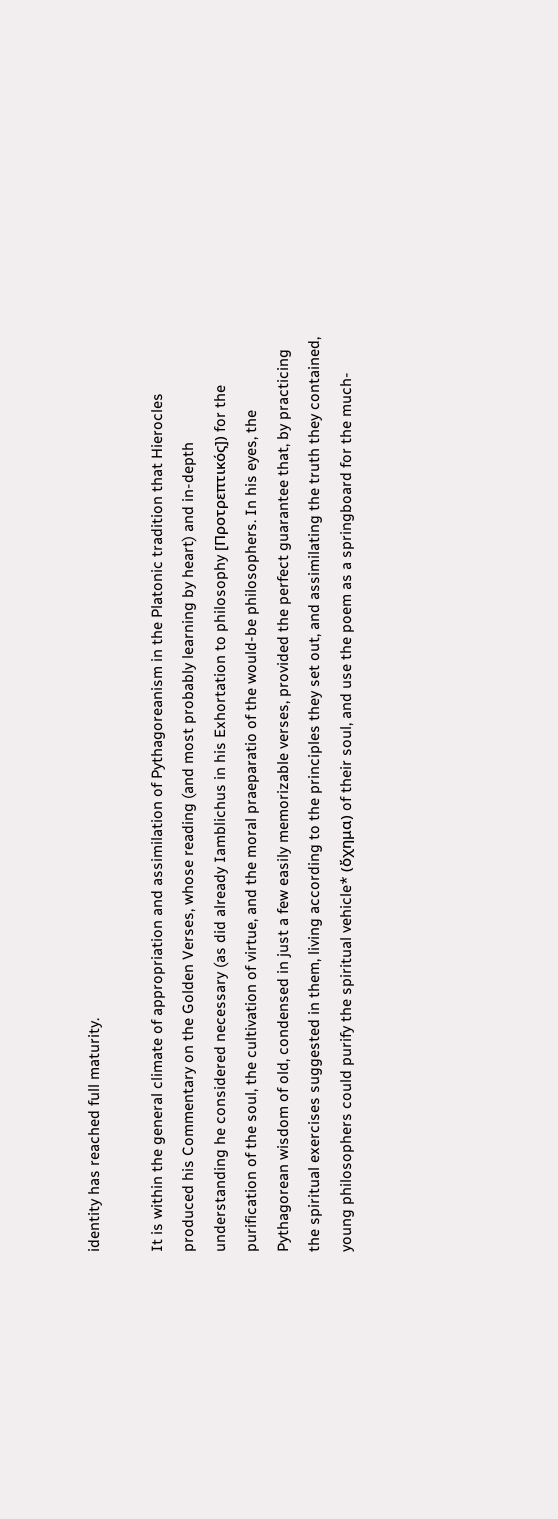identity has reached full maturity.

It is within the general climate of appropriation and assimilation of Pythagoreanism in the Platonic tradition that Hierocles produced his Commentary on the Golden Verses, whose reading (and most probably learning by heart) and in-depth understanding he considered necessary (as did already Iamblichus in his Exhortation to philosophy [Προτρεπτικός]) for the purification of the soul, the cultivation of virtue, and the moral praeparatio of the would-be philosophers. In his eyes, the Pythagorean wisdom of old, condensed in just a few easily memorizable verses, provided the perfect guarantee that, by practicing the spiritual exercises suggested in them, living according to the principles they set out, and assimilating the truth they contained, young philosophers could purify the spiritual vehicle* (ὄχημα) of their soul, and use the poem as a springboard for the much-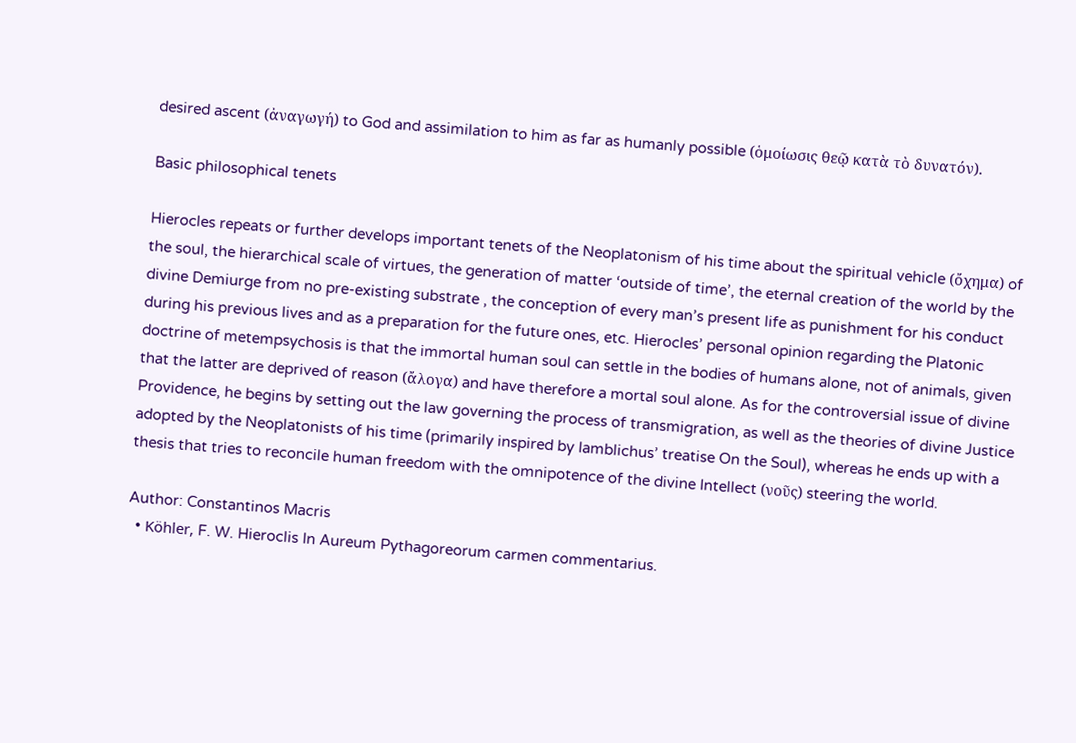desired ascent (ἀναγωγή) to God and assimilation to him as far as humanly possible (ὁμοίωσις θεῷ κατὰ τὸ δυνατόν).

Basic philosophical tenets

Hierocles repeats or further develops important tenets of the Neoplatonism of his time about the spiritual vehicle (ὄχημα) of the soul, the hierarchical scale of virtues, the generation of matter ‘outside of time’, the eternal creation of the world by the divine Demiurge from no pre-existing substrate , the conception of every man’s present life as punishment for his conduct during his previous lives and as a preparation for the future ones, etc. Hierocles’ personal opinion regarding the Platonic doctrine of metempsychosis is that the immortal human soul can settle in the bodies of humans alone, not of animals, given that the latter are deprived of reason (ἄλογα) and have therefore a mortal soul alone. As for the controversial issue of divine Providence, he begins by setting out the law governing the process of transmigration, as well as the theories of divine Justice adopted by the Neoplatonists of his time (primarily inspired by Iamblichus’ treatise On the Soul), whereas he ends up with a thesis that tries to reconcile human freedom with the omnipotence of the divine Intellect (νοῦς) steering the world.

Author: Constantinos Macris
  • Köhler, F. W. Hieroclis In Aureum Pythagoreorum carmen commentarius.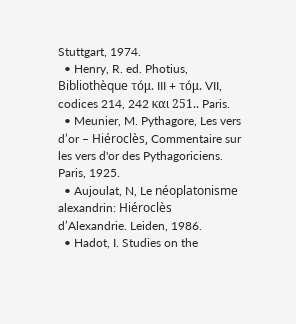Stuttgart, 1974.
  • Henry, R. ed. Photius, Bibliothèque τόμ. III + τόμ. VII, codices 214, 242 και 251.. Paris.
  • Meunier, M. Pythagore, Les vers d’or – Hiéroclès, Commentaire sur les vers d'or des Pythagoriciens. Paris, 1925.
  • Aujoulat, N, Le néoplatonisme alexandrin: Hiéroclès d’Alexandrie. Leiden, 1986.
  • Hadot, I. Studies on the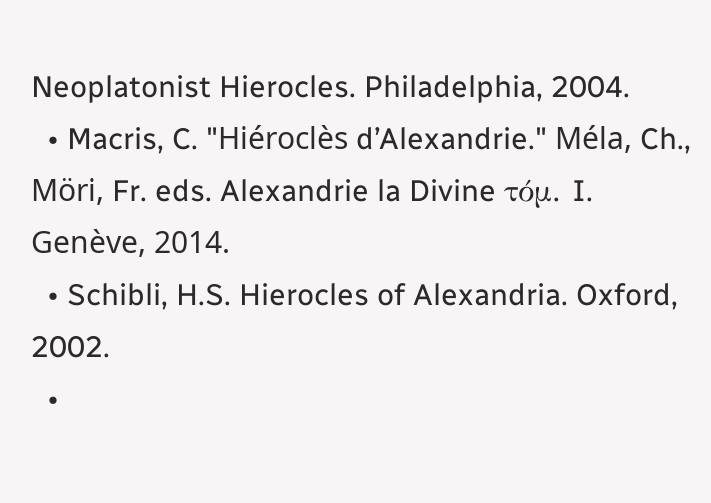Neoplatonist Hierocles. Philadelphia, 2004.
  • Macris, C. "Hiéroclès d’Alexandrie." Méla, Ch., Möri, Fr. eds. Alexandrie la Divine τόμ. I. Genève, 2014.
  • Schibli, H.S. Hierocles of Alexandria. Oxford, 2002.
  •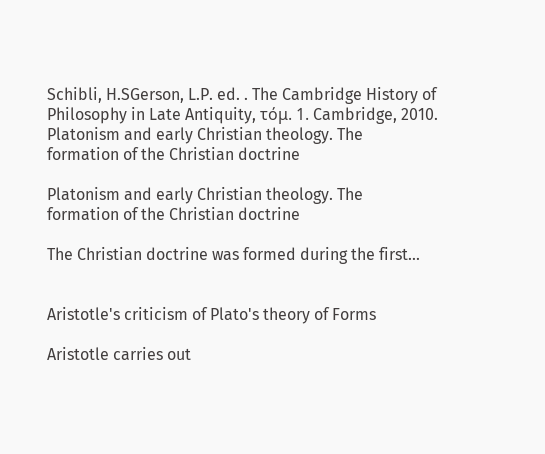Schibli, H.SGerson, L.P. ed. . The Cambridge History of Philosophy in Late Antiquity, τόμ. 1. Cambridge, 2010.
Platonism and early Christian theology. The formation of the Christian doctrine

Platonism and early Christian theology. The formation of the Christian doctrine

The Christian doctrine was formed during the first...


Aristotle's criticism of Plato's theory of Forms

Aristotle carries out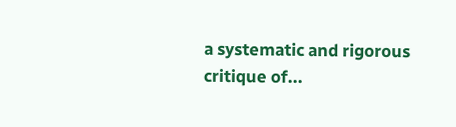a systematic and rigorous critique of...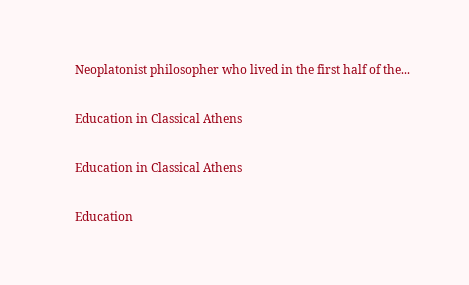Neoplatonist philosopher who lived in the first half of the...

Education in Classical Athens

Education in Classical Athens

Education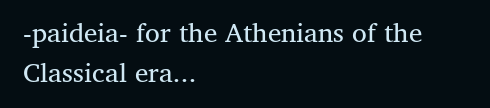-paideia- for the Athenians of the Classical era...